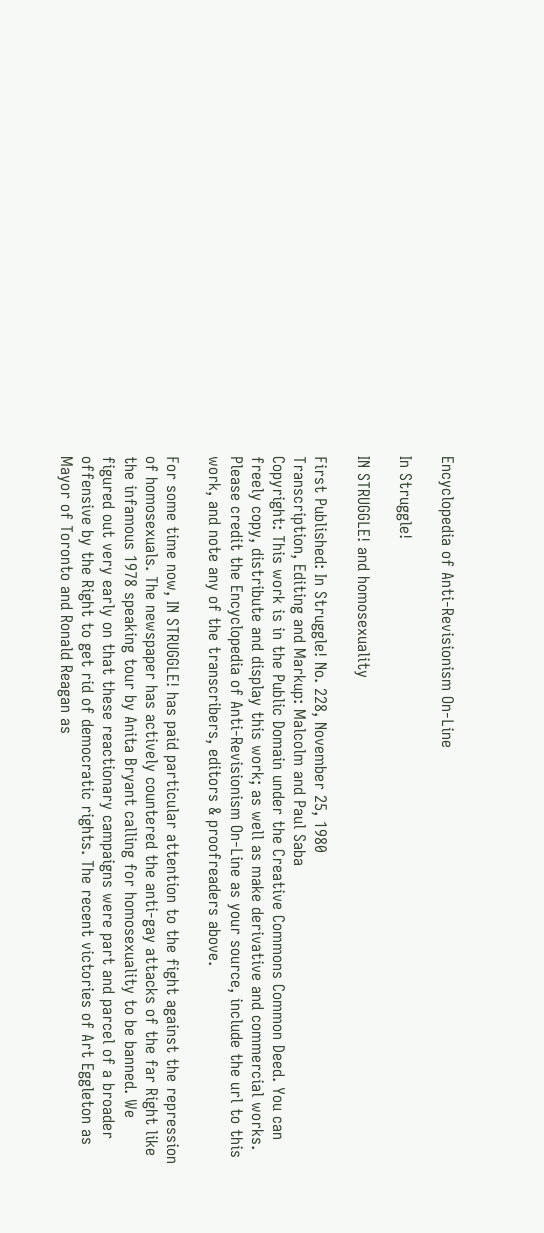Encyclopedia of Anti-Revisionism On-Line

In Struggle!

IN STRUGGLE! and homosexuality

First Published: In Struggle! No. 228, November 25, 1980
Transcription, Editing and Markup: Malcolm and Paul Saba
Copyright: This work is in the Public Domain under the Creative Commons Common Deed. You can freely copy, distribute and display this work; as well as make derivative and commercial works. Please credit the Encyclopedia of Anti-Revisionism On-Line as your source, include the url to this work, and note any of the transcribers, editors & proofreaders above.

For some time now, IN STRUGGLE! has paid particular attention to the fight against the repression of homosexuals. The newspaper has actively countered the anti-gay attacks of the far Right like the infamous 1978 speaking tour by Anita Bryant calling for homosexuality to be banned. We figured out very early on that these reactionary campaigns were part and parcel of a broader offensive by the Right to get rid of democratic rights. The recent victories of Art Eggleton as Mayor of Toronto and Ronald Reagan as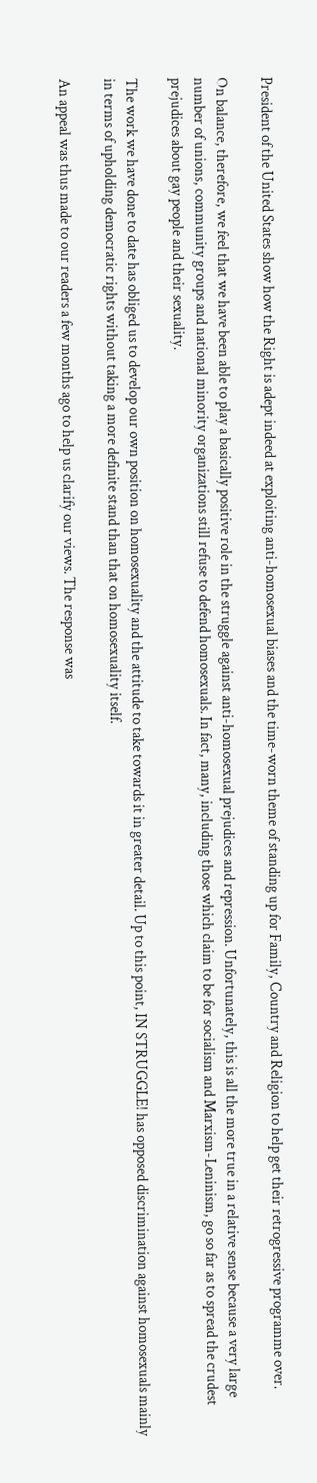President of the United States show how the Right is adept indeed at exploiting anti-homosexual biases and the time-worn theme of standing up for Family, Country and Religion to help get their retrogressive programme over.

On balance, therefore, we feel that we have been able to play a basically positive role in the struggle against anti-homosexual prejudices and repression. Unfortunately, this is all the more true in a relative sense because a very large number of unions, community groups and national minority organizations still refuse to defend homosexuals. In fact, many, including those which claim to be for socialism and Marxism-Leninism, go so far as to spread the crudest prejudices about gay people and their sexuality.

The work we have done to date has obliged us to develop our own position on homosexuality and the attitude to take towards it in greater detail. Up to this point, IN STRUGGLE! has opposed discrimination against homosexuals mainly in terms of upholding democratic rights without taking a more definite stand than that on homosexuality itself.

An appeal was thus made to our readers a few months ago to help us clarify our views. The response was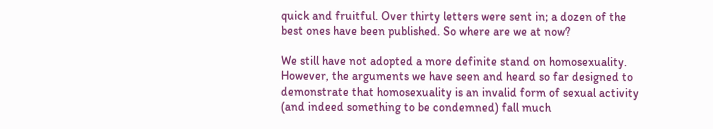quick and fruitful. Over thirty letters were sent in; a dozen of the best ones have been published. So where are we at now?

We still have not adopted a more definite stand on homosexuality. However, the arguments we have seen and heard so far designed to demonstrate that homosexuality is an invalid form of sexual activity (and indeed something to be condemned) fall much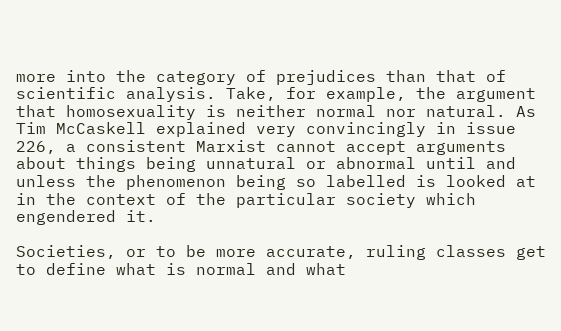more into the category of prejudices than that of scientific analysis. Take, for example, the argument that homosexuality is neither normal nor natural. As Tim McCaskell explained very convincingly in issue 226, a consistent Marxist cannot accept arguments about things being unnatural or abnormal until and unless the phenomenon being so labelled is looked at in the context of the particular society which engendered it.

Societies, or to be more accurate, ruling classes get to define what is normal and what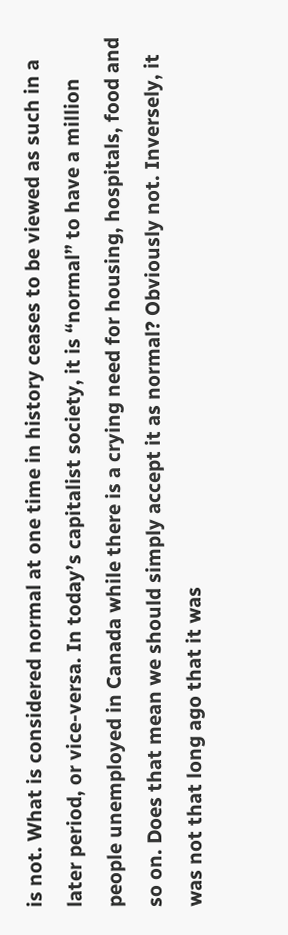is not. What is considered normal at one time in history ceases to be viewed as such in a later period, or vice-versa. In today’s capitalist society, it is “normal” to have a million people unemployed in Canada while there is a crying need for housing, hospitals, food and so on. Does that mean we should simply accept it as normal? Obviously not. Inversely, it was not that long ago that it was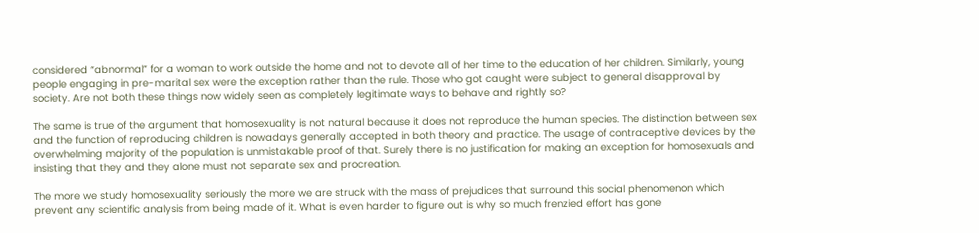considered “abnormal” for a woman to work outside the home and not to devote all of her time to the education of her children. Similarly, young people engaging in pre-marital sex were the exception rather than the rule. Those who got caught were subject to general disapproval by society. Are not both these things now widely seen as completely legitimate ways to behave and rightly so?

The same is true of the argument that homosexuality is not natural because it does not reproduce the human species. The distinction between sex and the function of reproducing children is nowadays generally accepted in both theory and practice. The usage of contraceptive devices by the overwhelming majority of the population is unmistakable proof of that. Surely there is no justification for making an exception for homosexuals and insisting that they and they alone must not separate sex and procreation.

The more we study homosexuality seriously the more we are struck with the mass of prejudices that surround this social phenomenon which prevent any scientific analysis from being made of it. What is even harder to figure out is why so much frenzied effort has gone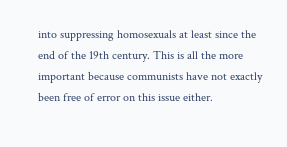into suppressing homosexuals at least since the end of the 19th century. This is all the more important because communists have not exactly been free of error on this issue either.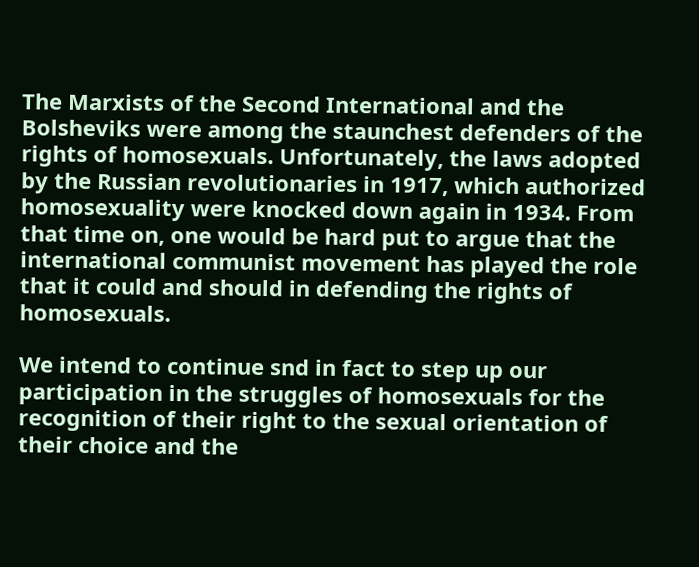The Marxists of the Second International and the Bolsheviks were among the staunchest defenders of the rights of homosexuals. Unfortunately, the laws adopted by the Russian revolutionaries in 1917, which authorized homosexuality were knocked down again in 1934. From that time on, one would be hard put to argue that the international communist movement has played the role that it could and should in defending the rights of homosexuals.

We intend to continue snd in fact to step up our participation in the struggles of homosexuals for the recognition of their right to the sexual orientation of their choice and the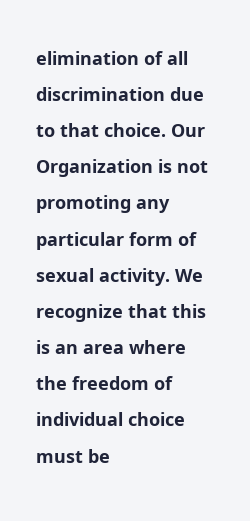elimination of all discrimination due to that choice. Our Organization is not promoting any particular form of sexual activity. We recognize that this is an area where the freedom of individual choice must be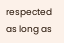respected as long as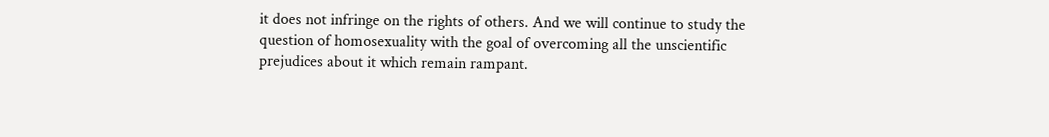it does not infringe on the rights of others. And we will continue to study the question of homosexuality with the goal of overcoming all the unscientific prejudices about it which remain rampant.